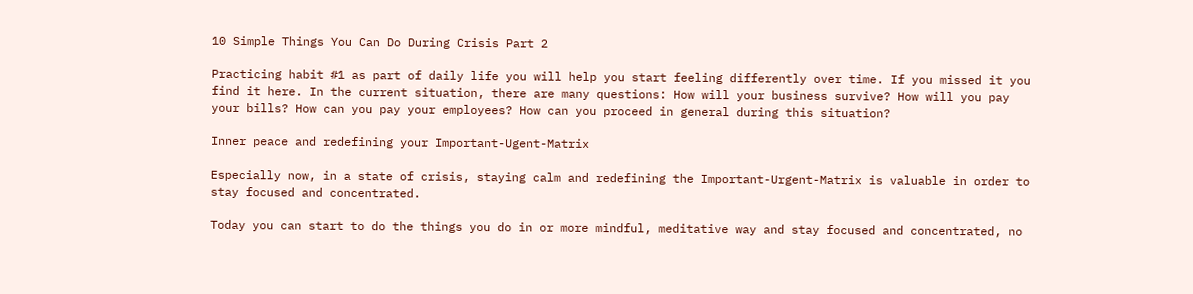10 Simple Things You Can Do During Crisis Part 2

Practicing habit #1 as part of daily life you will help you start feeling differently over time. If you missed it you find it here. In the current situation, there are many questions: How will your business survive? How will you pay your bills? How can you pay your employees? How can you proceed in general during this situation?

Inner peace and redefining your Important-Ugent-Matrix

Especially now, in a state of crisis, staying calm and redefining the Important-Urgent-Matrix is valuable in order to stay focused and concentrated.

Today you can start to do the things you do in or more mindful, meditative way and stay focused and concentrated, no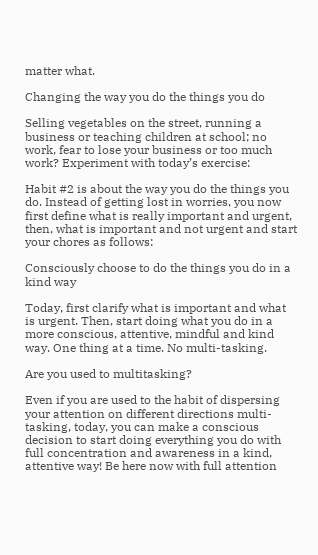matter what.

Changing the way you do the things you do

Selling vegetables on the street, running a business or teaching children at school; no work, fear to lose your business or too much work? Experiment with today’s exercise:

Habit #2 is about the way you do the things you do. Instead of getting lost in worries, you now first define what is really important and urgent, then, what is important and not urgent and start your chores as follows:

Consciously choose to do the things you do in a kind way

Today, first clarify what is important and what is urgent. Then, start doing what you do in a more conscious, attentive, mindful and kind way. One thing at a time. No multi-tasking.

Are you used to multitasking?

Even if you are used to the habit of dispersing your attention on different directions multi-tasking, today, you can make a conscious decision to start doing everything you do with full concentration and awareness in a kind, attentive way! Be here now with full attention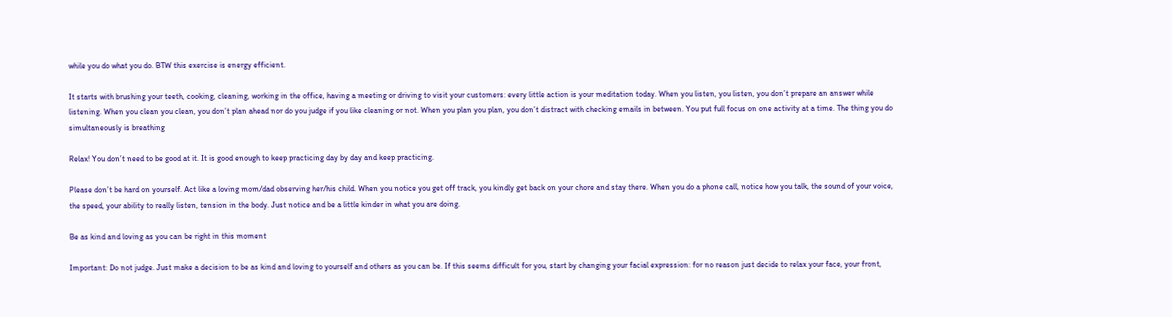while you do what you do. BTW this exercise is energy efficient.

It starts with brushing your teeth, cooking, cleaning, working in the office, having a meeting or driving to visit your customers: every little action is your meditation today. When you listen, you listen, you don’t prepare an answer while listening. When you clean you clean, you don’t plan ahead nor do you judge if you like cleaning or not. When you plan you plan, you don’t distract with checking emails in between. You put full focus on one activity at a time. The thing you do simultaneously is breathing

Relax! You don’t need to be good at it. It is good enough to keep practicing day by day and keep practicing.

Please don’t be hard on yourself. Act like a loving mom/dad observing her/his child. When you notice you get off track, you kindly get back on your chore and stay there. When you do a phone call, notice how you talk, the sound of your voice, the speed, your ability to really listen, tension in the body. Just notice and be a little kinder in what you are doing.

Be as kind and loving as you can be right in this moment

Important: Do not judge. Just make a decision to be as kind and loving to yourself and others as you can be. If this seems difficult for you, start by changing your facial expression: for no reason just decide to relax your face, your front,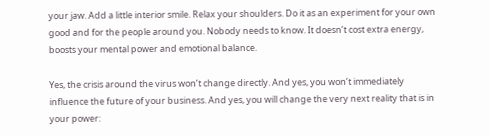your jaw. Add a little interior smile. Relax your shoulders. Do it as an experiment for your own good and for the people around you. Nobody needs to know. It doesn’t cost extra energy, boosts your mental power and emotional balance.

Yes, the crisis around the virus won’t change directly. And yes, you won’t immediately influence the future of your business. And yes, you will change the very next reality that is in your power: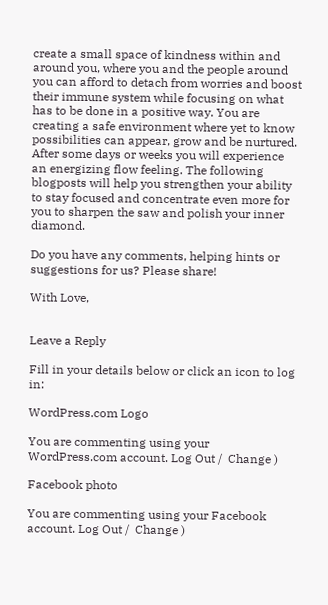create a small space of kindness within and around you, where you and the people around you can afford to detach from worries and boost their immune system while focusing on what has to be done in a positive way. You are creating a safe environment where yet to know possibilities can appear, grow and be nurtured. After some days or weeks you will experience an energizing flow feeling. The following blogposts will help you strengthen your ability to stay focused and concentrate even more for you to sharpen the saw and polish your inner diamond.

Do you have any comments, helping hints or suggestions for us? Please share!

With Love,


Leave a Reply

Fill in your details below or click an icon to log in:

WordPress.com Logo

You are commenting using your WordPress.com account. Log Out /  Change )

Facebook photo

You are commenting using your Facebook account. Log Out /  Change )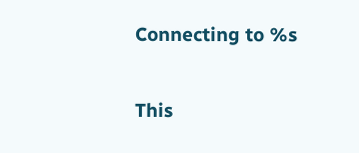Connecting to %s

This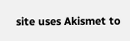site uses Akismet to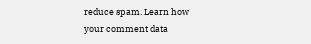reduce spam. Learn how your comment data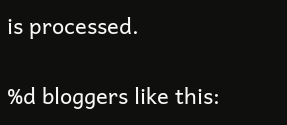is processed.

%d bloggers like this: